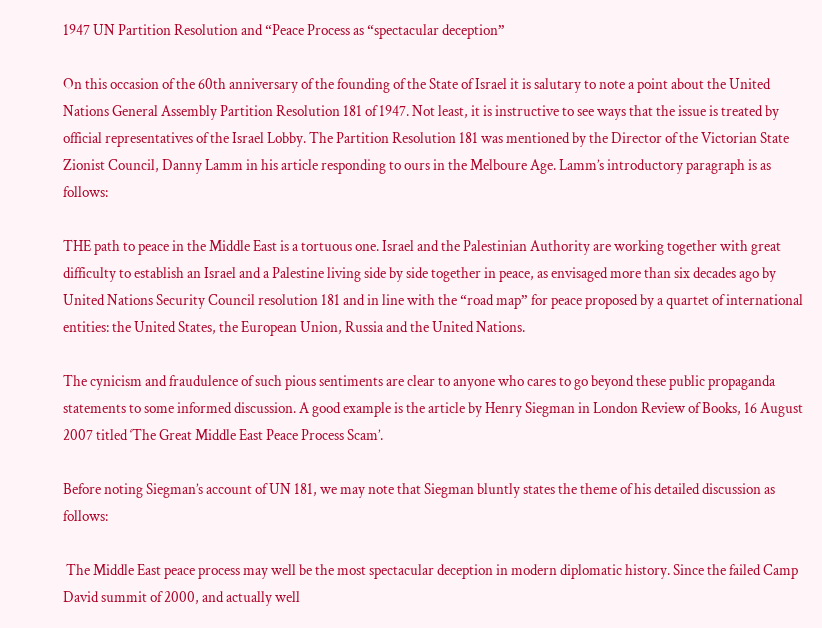1947 UN Partition Resolution and “Peace Process as “spectacular deception”

On this occasion of the 60th anniversary of the founding of the State of Israel it is salutary to note a point about the United Nations General Assembly Partition Resolution 181 of 1947. Not least, it is instructive to see ways that the issue is treated by official representatives of the Israel Lobby. The Partition Resolution 181 was mentioned by the Director of the Victorian State Zionist Council, Danny Lamm in his article responding to ours in the Melboure Age. Lamm’s introductory paragraph is as follows:

THE path to peace in the Middle East is a tortuous one. Israel and the Palestinian Authority are working together with great difficulty to establish an Israel and a Palestine living side by side together in peace, as envisaged more than six decades ago by United Nations Security Council resolution 181 and in line with the “road map” for peace proposed by a quartet of international entities: the United States, the European Union, Russia and the United Nations.

The cynicism and fraudulence of such pious sentiments are clear to anyone who cares to go beyond these public propaganda statements to some informed discussion. A good example is the article by Henry Siegman in London Review of Books, 16 August 2007 titled ‘The Great Middle East Peace Process Scam’.

Before noting Siegman’s account of UN 181, we may note that Siegman bluntly states the theme of his detailed discussion as follows:

 The Middle East peace process may well be the most spectacular deception in modern diplomatic history. Since the failed Camp David summit of 2000, and actually well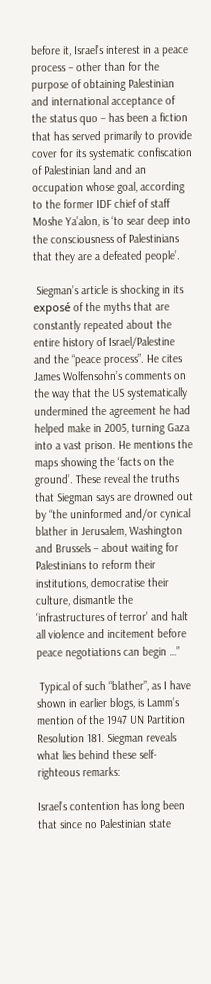before it, Israel’s interest in a peace process – other than for the purpose of obtaining Palestinian and international acceptance of the status quo – has been a fiction that has served primarily to provide cover for its systematic confiscation of Palestinian land and an occupation whose goal, according to the former IDF chief of staff Moshe Ya’alon, is ‘to sear deep into the consciousness of Palestinians that they are a defeated people’.

 Siegman’s article is shocking in its exposé of the myths that are constantly repeated about the entire history of Israel/Palestine and the “peace process”. He cites James Wolfensohn’s comments on the way that the US systematically undermined the agreement he had helped make in 2005, turning Gaza into a vast prison. He mentions the maps showing the ‘facts on the ground’. These reveal the truths that Siegman says are drowned out by “the uninformed and/or cynical blather in Jerusalem, Washington and Brussels – about waiting for Palestinians to reform their institutions, democratise their culture, dismantle the ‘infrastructures of terror’ and halt all violence and incitement before peace negotiations can begin …”

 Typical of such “blather”, as I have shown in earlier blogs, is Lamm’s mention of the 1947 UN Partition Resolution 181. Siegman reveals what lies behind these self-righteous remarks:

Israel’s contention has long been that since no Palestinian state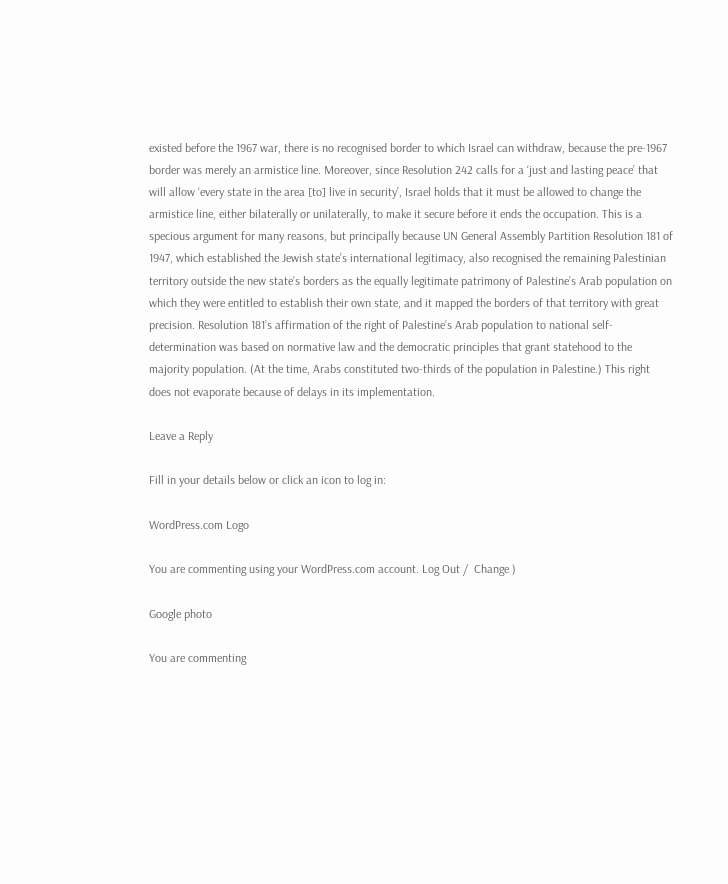existed before the 1967 war, there is no recognised border to which Israel can withdraw, because the pre-1967 border was merely an armistice line. Moreover, since Resolution 242 calls for a ‘just and lasting peace’ that will allow ‘every state in the area [to] live in security’, Israel holds that it must be allowed to change the armistice line, either bilaterally or unilaterally, to make it secure before it ends the occupation. This is a specious argument for many reasons, but principally because UN General Assembly Partition Resolution 181 of 1947, which established the Jewish state’s international legitimacy, also recognised the remaining Palestinian territory outside the new state’s borders as the equally legitimate patrimony of Palestine’s Arab population on which they were entitled to establish their own state, and it mapped the borders of that territory with great precision. Resolution 181’s affirmation of the right of Palestine’s Arab population to national self-determination was based on normative law and the democratic principles that grant statehood to the majority population. (At the time, Arabs constituted two-thirds of the population in Palestine.) This right does not evaporate because of delays in its implementation.

Leave a Reply

Fill in your details below or click an icon to log in:

WordPress.com Logo

You are commenting using your WordPress.com account. Log Out /  Change )

Google photo

You are commenting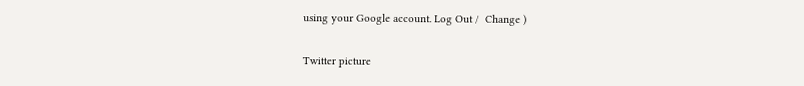using your Google account. Log Out /  Change )

Twitter picture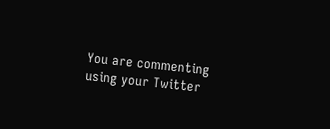You are commenting using your Twitter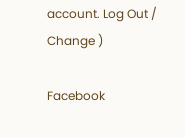account. Log Out /  Change )

Facebook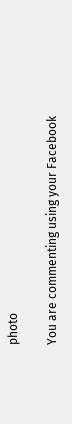photo

You are commenting using your Facebook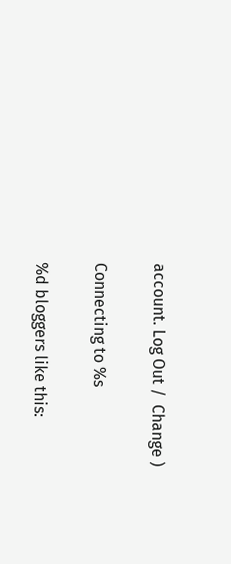account. Log Out /  Change )

Connecting to %s

%d bloggers like this: